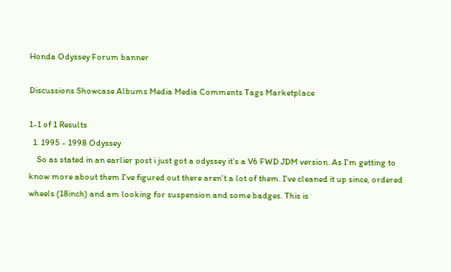Honda Odyssey Forum banner

Discussions Showcase Albums Media Media Comments Tags Marketplace

1-1 of 1 Results
  1. 1995 - 1998 Odyssey
    So as stated in an earlier post i just got a odyssey it's a V6 FWD JDM version. As I'm getting to know more about them I've figured out there aren't a lot of them. I've cleaned it up since, ordered wheels (18inch) and am looking for suspension and some badges. This is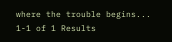where the trouble begins...
1-1 of 1 Results